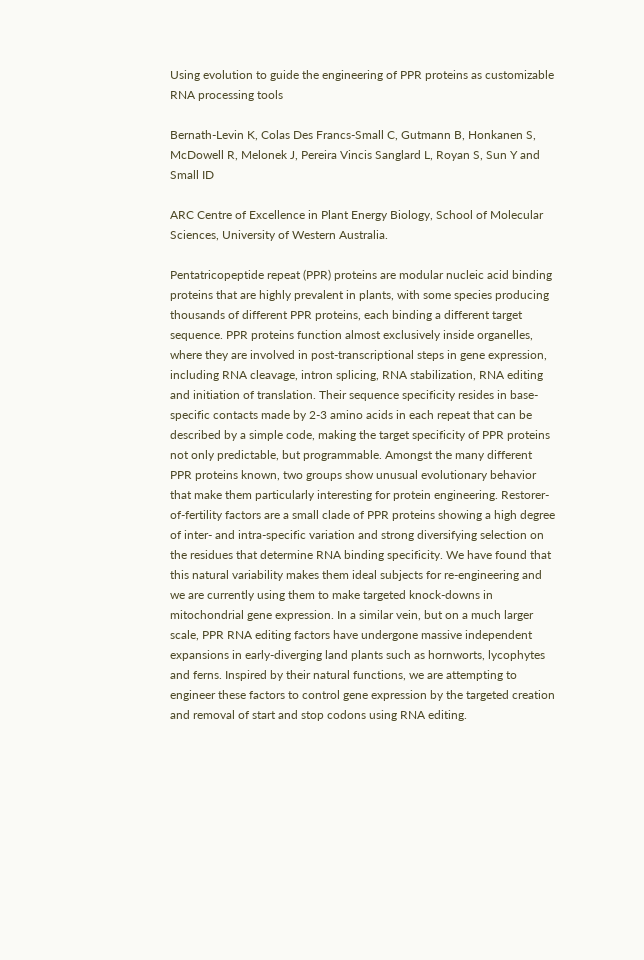Using evolution to guide the engineering of PPR proteins as customizable RNA processing tools

Bernath-Levin K, Colas Des Francs-Small C, Gutmann B, Honkanen S, McDowell R, Melonek J, Pereira Vincis Sanglard L, Royan S, Sun Y and Small ID

ARC Centre of Excellence in Plant Energy Biology, School of Molecular Sciences, University of Western Australia.

Pentatricopeptide repeat (PPR) proteins are modular nucleic acid binding proteins that are highly prevalent in plants, with some species producing thousands of different PPR proteins, each binding a different target sequence. PPR proteins function almost exclusively inside organelles, where they are involved in post-transcriptional steps in gene expression, including RNA cleavage, intron splicing, RNA stabilization, RNA editing and initiation of translation. Their sequence specificity resides in base-specific contacts made by 2-3 amino acids in each repeat that can be described by a simple code, making the target specificity of PPR proteins not only predictable, but programmable. Amongst the many different PPR proteins known, two groups show unusual evolutionary behavior that make them particularly interesting for protein engineering. Restorer-of-fertility factors are a small clade of PPR proteins showing a high degree of inter- and intra-specific variation and strong diversifying selection on the residues that determine RNA binding specificity. We have found that this natural variability makes them ideal subjects for re-engineering and we are currently using them to make targeted knock-downs in mitochondrial gene expression. In a similar vein, but on a much larger scale, PPR RNA editing factors have undergone massive independent expansions in early-diverging land plants such as hornworts, lycophytes and ferns. Inspired by their natural functions, we are attempting to engineer these factors to control gene expression by the targeted creation and removal of start and stop codons using RNA editing.